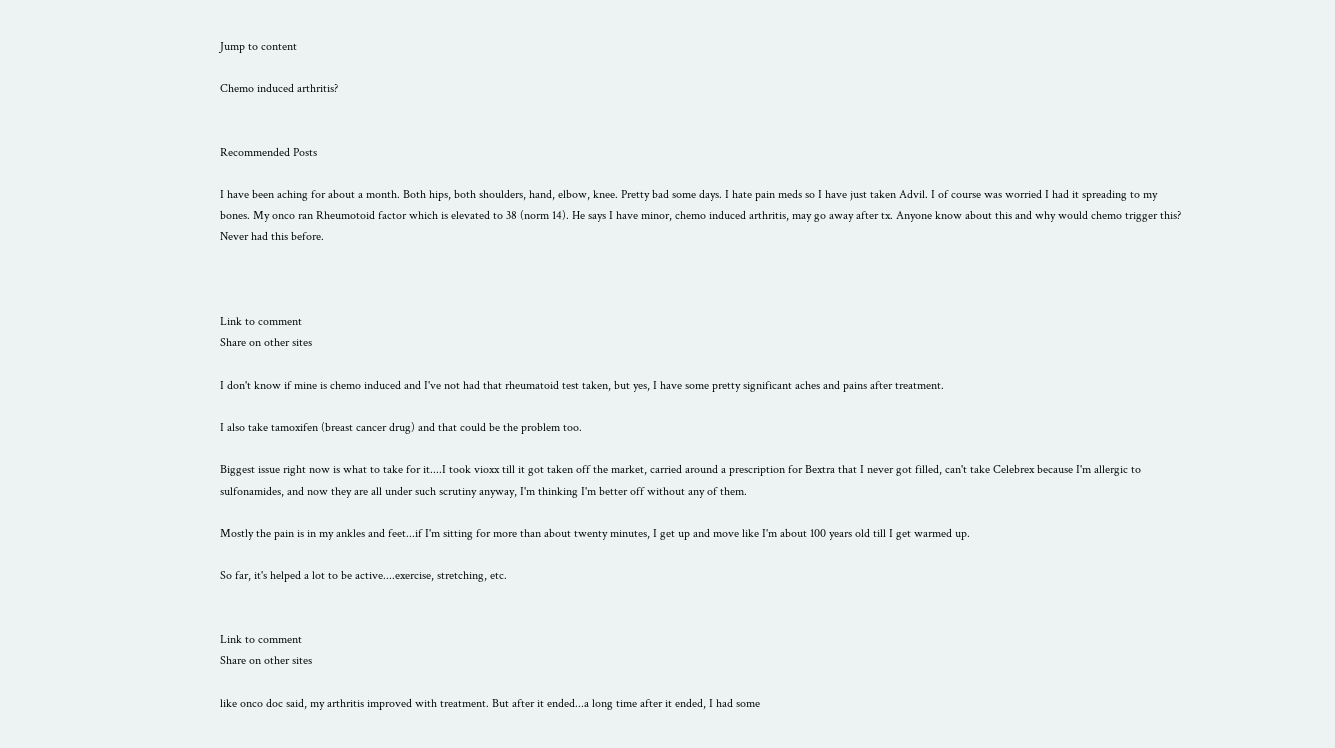Jump to content

Chemo induced arthritis?


Recommended Posts

I have been aching for about a month. Both hips, both shoulders, hand, elbow, knee. Pretty bad some days. I hate pain meds so I have just taken Advil. I of course was worried I had it spreading to my bones. My onco ran Rheumotoid factor which is elevated to 38 (norm 14). He says I have minor, chemo induced arthritis, may go away after tx. Anyone know about this and why would chemo trigger this? Never had this before.



Link to comment
Share on other sites

I don't know if mine is chemo induced and I've not had that rheumatoid test taken, but yes, I have some pretty significant aches and pains after treatment.

I also take tamoxifen (breast cancer drug) and that could be the problem too.

Biggest issue right now is what to take for it....I took vioxx till it got taken off the market, carried around a prescription for Bextra that I never got filled, can't take Celebrex because I'm allergic to sulfonamides, and now they are all under such scrutiny anyway, I'm thinking I'm better off without any of them.

Mostly the pain is in my ankles and feet...if I'm sitting for more than about twenty minutes, I get up and move like I'm about 100 years old till I get warmed up.

So far, it's helped a lot to be active....exercise, stretching, etc.


Link to comment
Share on other sites

like onco doc said, my arthritis improved with treatment. But after it ended...a long time after it ended, I had some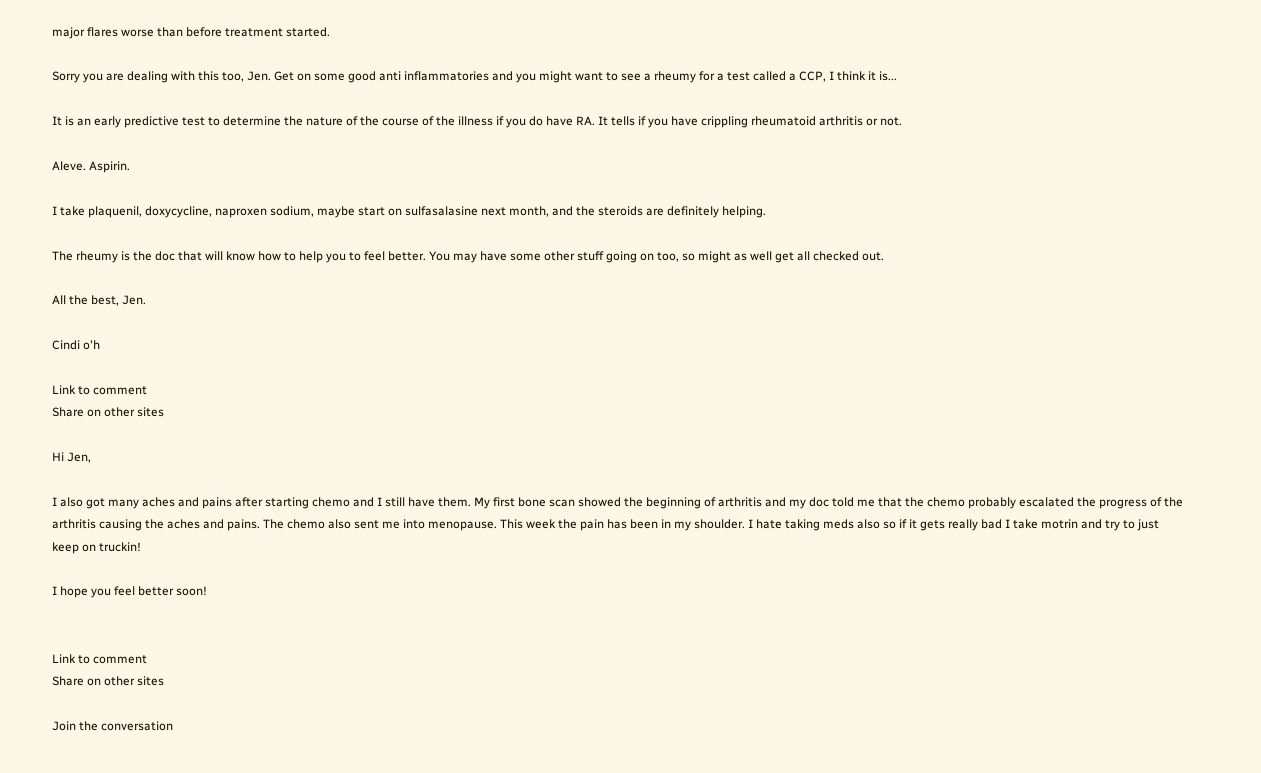major flares worse than before treatment started.

Sorry you are dealing with this too, Jen. Get on some good anti inflammatories and you might want to see a rheumy for a test called a CCP, I think it is...

It is an early predictive test to determine the nature of the course of the illness if you do have RA. It tells if you have crippling rheumatoid arthritis or not.

Aleve. Aspirin.

I take plaquenil, doxycycline, naproxen sodium, maybe start on sulfasalasine next month, and the steroids are definitely helping.

The rheumy is the doc that will know how to help you to feel better. You may have some other stuff going on too, so might as well get all checked out.

All the best, Jen.

Cindi o'h

Link to comment
Share on other sites

Hi Jen,

I also got many aches and pains after starting chemo and I still have them. My first bone scan showed the beginning of arthritis and my doc told me that the chemo probably escalated the progress of the arthritis causing the aches and pains. The chemo also sent me into menopause. This week the pain has been in my shoulder. I hate taking meds also so if it gets really bad I take motrin and try to just keep on truckin!

I hope you feel better soon!


Link to comment
Share on other sites

Join the conversation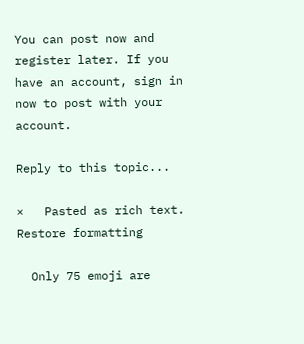You can post now and register later. If you have an account, sign in now to post with your account.

Reply to this topic...

×   Pasted as rich text.   Restore formatting

  Only 75 emoji are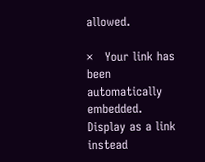allowed.

×   Your link has been automatically embedded.   Display as a link instead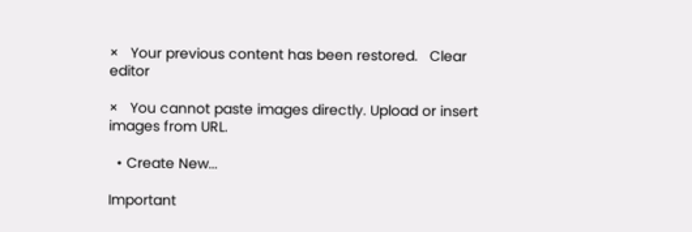×   Your previous content has been restored.   Clear editor

×   You cannot paste images directly. Upload or insert images from URL.

  • Create New...

Important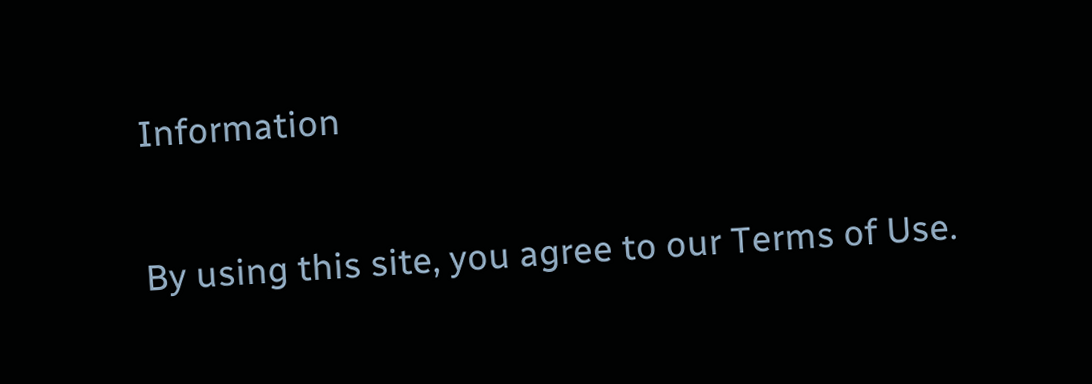Information

By using this site, you agree to our Terms of Use.